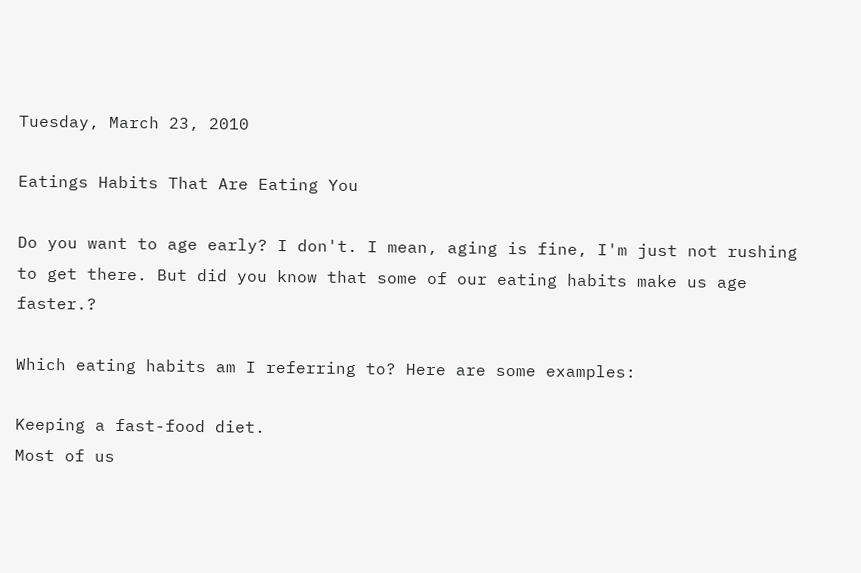Tuesday, March 23, 2010

Eatings Habits That Are Eating You

Do you want to age early? I don't. I mean, aging is fine, I'm just not rushing to get there. But did you know that some of our eating habits make us age faster.?

Which eating habits am I referring to? Here are some examples:

Keeping a fast-food diet.
Most of us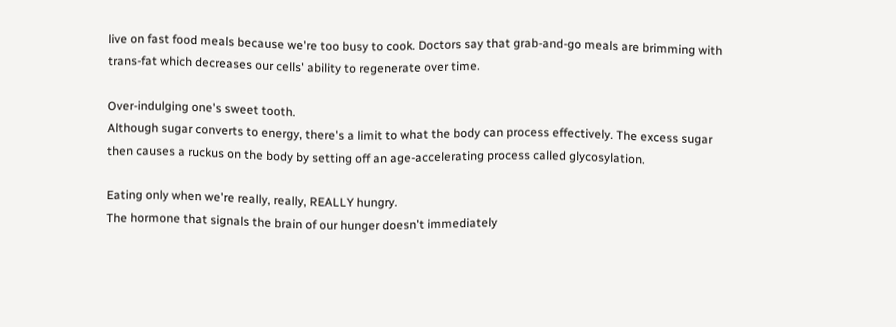live on fast food meals because we're too busy to cook. Doctors say that grab-and-go meals are brimming with trans-fat which decreases our cells' ability to regenerate over time.

Over-indulging one's sweet tooth.
Although sugar converts to energy, there's a limit to what the body can process effectively. The excess sugar then causes a ruckus on the body by setting off an age-accelerating process called glycosylation.

Eating only when we're really, really, REALLY hungry.
The hormone that signals the brain of our hunger doesn't immediately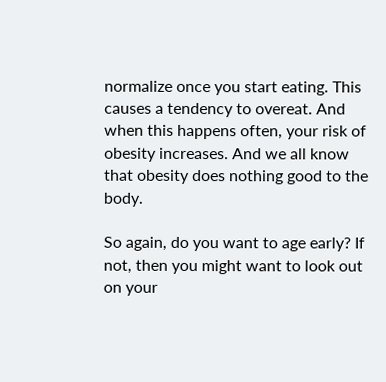normalize once you start eating. This causes a tendency to overeat. And when this happens often, your risk of obesity increases. And we all know that obesity does nothing good to the body.

So again, do you want to age early? If not, then you might want to look out on your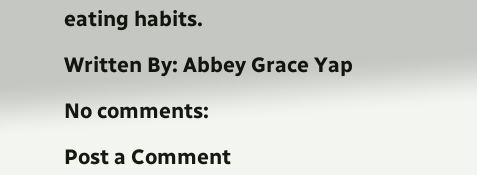eating habits.

Written By: Abbey Grace Yap

No comments:

Post a Comment